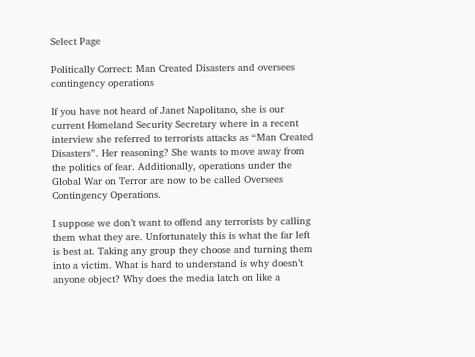Select Page

Politically Correct: Man Created Disasters and oversees contingency operations

If you have not heard of Janet Napolitano, she is our current Homeland Security Secretary where in a recent interview she referred to terrorists attacks as “Man Created Disasters”. Her reasoning? She wants to move away from the politics of fear. Additionally, operations under the Global War on Terror are now to be called Oversees Contingency Operations.

I suppose we don’t want to offend any terrorists by calling them what they are. Unfortunately this is what the far left is best at. Taking any group they choose and turning them into a victim. What is hard to understand is why doesn’t anyone object? Why does the media latch on like a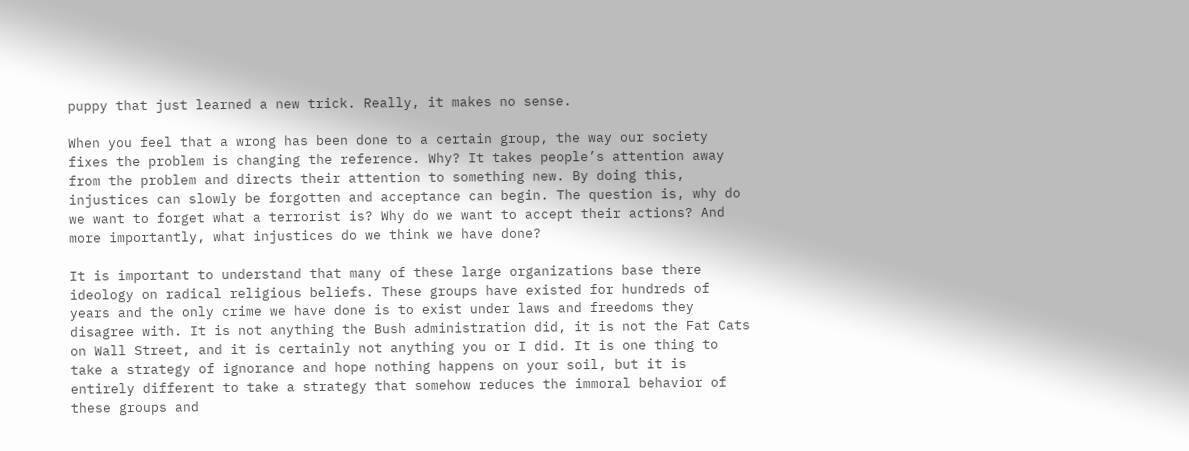puppy that just learned a new trick. Really, it makes no sense.

When you feel that a wrong has been done to a certain group, the way our society fixes the problem is changing the reference. Why? It takes people’s attention away from the problem and directs their attention to something new. By doing this, injustices can slowly be forgotten and acceptance can begin. The question is, why do we want to forget what a terrorist is? Why do we want to accept their actions? And more importantly, what injustices do we think we have done?

It is important to understand that many of these large organizations base there ideology on radical religious beliefs. These groups have existed for hundreds of years and the only crime we have done is to exist under laws and freedoms they disagree with. It is not anything the Bush administration did, it is not the Fat Cats on Wall Street, and it is certainly not anything you or I did. It is one thing to take a strategy of ignorance and hope nothing happens on your soil, but it is entirely different to take a strategy that somehow reduces the immoral behavior of these groups and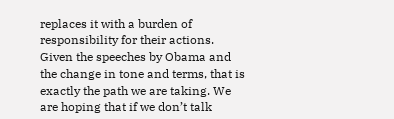replaces it with a burden of responsibility for their actions. Given the speeches by Obama and the change in tone and terms, that is exactly the path we are taking. We are hoping that if we don’t talk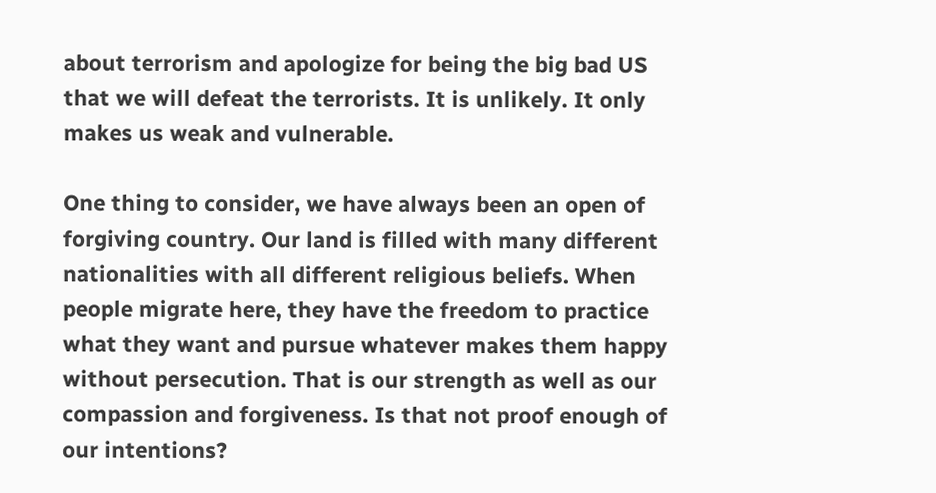about terrorism and apologize for being the big bad US that we will defeat the terrorists. It is unlikely. It only makes us weak and vulnerable.

One thing to consider, we have always been an open of forgiving country. Our land is filled with many different nationalities with all different religious beliefs. When people migrate here, they have the freedom to practice what they want and pursue whatever makes them happy without persecution. That is our strength as well as our compassion and forgiveness. Is that not proof enough of our intentions?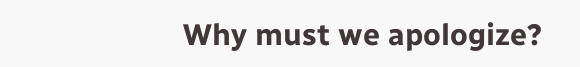Why must we apologize?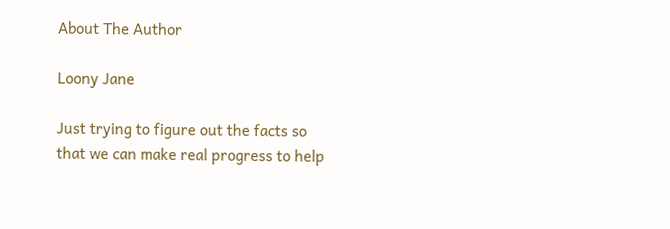About The Author

Loony Jane

Just trying to figure out the facts so that we can make real progress to help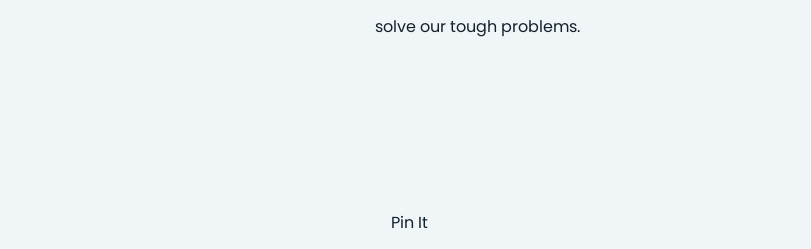solve our tough problems.





    Pin It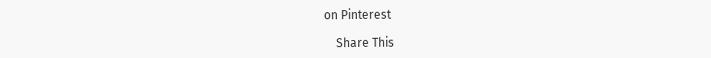on Pinterest

    Share This